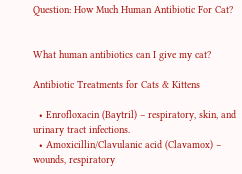Question: How Much Human Antibiotic For Cat?


What human antibiotics can I give my cat?

Antibiotic Treatments for Cats & Kittens

  • Enrofloxacin (Baytril) – respiratory, skin, and urinary tract infections.
  • Amoxicillin/Clavulanic acid (Clavamox) – wounds, respiratory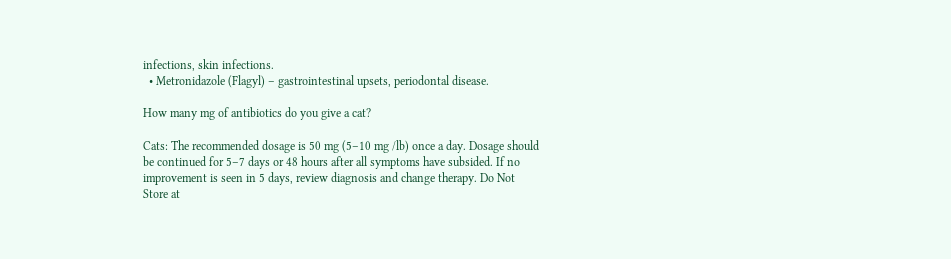infections, skin infections.
  • Metronidazole (Flagyl) – gastrointestinal upsets, periodontal disease.

How many mg of antibiotics do you give a cat?

Cats: The recommended dosage is 50 mg (5–10 mg /lb) once a day. Dosage should be continued for 5–7 days or 48 hours after all symptoms have subsided. If no improvement is seen in 5 days, review diagnosis and change therapy. Do Not Store at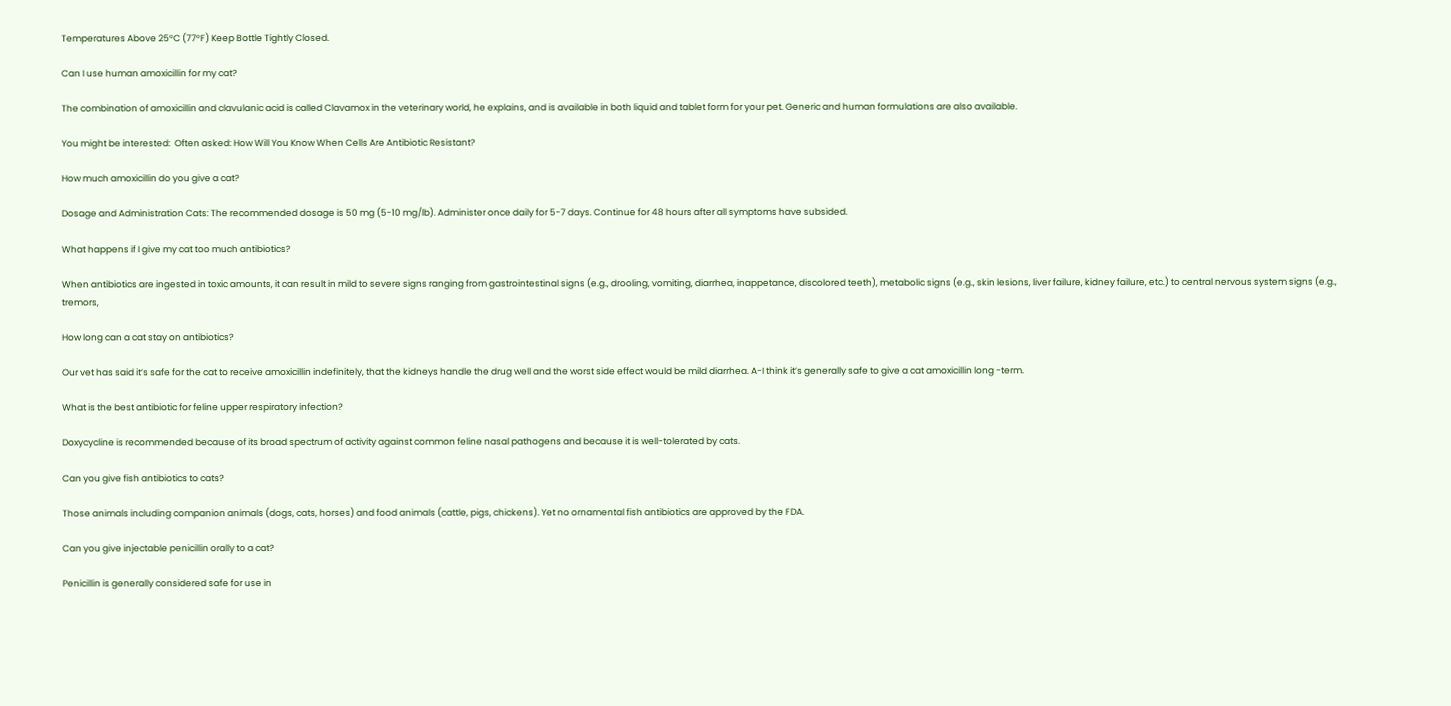Temperatures Above 25°C (77°F) Keep Bottle Tightly Closed.

Can I use human amoxicillin for my cat?

The combination of amoxicillin and clavulanic acid is called Clavamox in the veterinary world, he explains, and is available in both liquid and tablet form for your pet. Generic and human formulations are also available.

You might be interested:  Often asked: How Will You Know When Cells Are Antibiotic Resistant?

How much amoxicillin do you give a cat?

Dosage and Administration Cats: The recommended dosage is 50 mg (5-10 mg/lb). Administer once daily for 5-7 days. Continue for 48 hours after all symptoms have subsided.

What happens if I give my cat too much antibiotics?

When antibiotics are ingested in toxic amounts, it can result in mild to severe signs ranging from gastrointestinal signs (e.g., drooling, vomiting, diarrhea, inappetance, discolored teeth), metabolic signs (e.g., skin lesions, liver failure, kidney failure, etc.) to central nervous system signs (e.g., tremors,

How long can a cat stay on antibiotics?

Our vet has said it’s safe for the cat to receive amoxicillin indefinitely, that the kidneys handle the drug well and the worst side effect would be mild diarrhea. A-I think it’s generally safe to give a cat amoxicillin long -term.

What is the best antibiotic for feline upper respiratory infection?

Doxycycline is recommended because of its broad spectrum of activity against common feline nasal pathogens and because it is well-tolerated by cats.

Can you give fish antibiotics to cats?

Those animals including companion animals (dogs, cats, horses) and food animals (cattle, pigs, chickens). Yet no ornamental fish antibiotics are approved by the FDA.

Can you give injectable penicillin orally to a cat?

Penicillin is generally considered safe for use in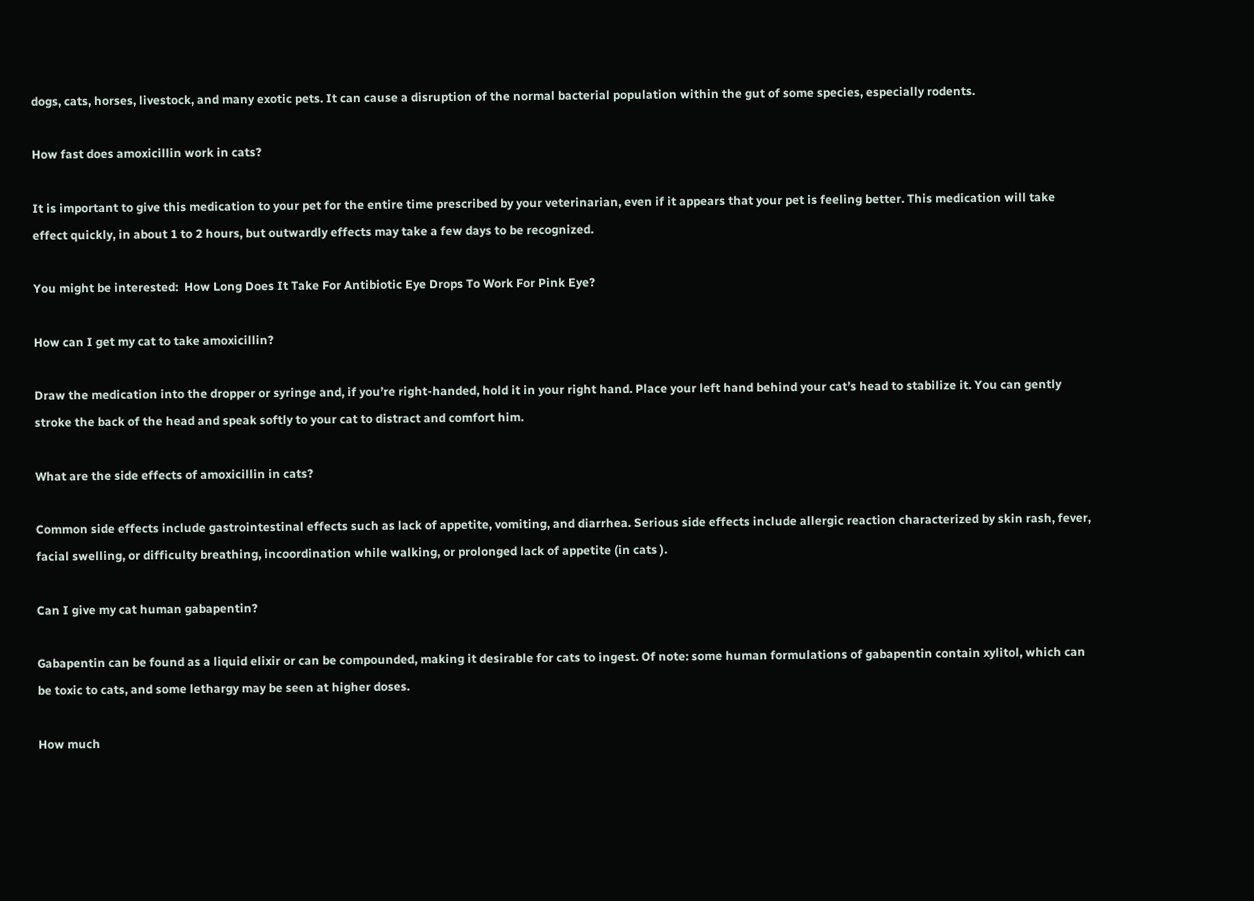dogs, cats, horses, livestock, and many exotic pets. It can cause a disruption of the normal bacterial population within the gut of some species, especially rodents.

How fast does amoxicillin work in cats?

It is important to give this medication to your pet for the entire time prescribed by your veterinarian, even if it appears that your pet is feeling better. This medication will take effect quickly, in about 1 to 2 hours, but outwardly effects may take a few days to be recognized.

You might be interested:  How Long Does It Take For Antibiotic Eye Drops To Work For Pink Eye?

How can I get my cat to take amoxicillin?

Draw the medication into the dropper or syringe and, if you’re right-handed, hold it in your right hand. Place your left hand behind your cat’s head to stabilize it. You can gently stroke the back of the head and speak softly to your cat to distract and comfort him.

What are the side effects of amoxicillin in cats?

Common side effects include gastrointestinal effects such as lack of appetite, vomiting, and diarrhea. Serious side effects include allergic reaction characterized by skin rash, fever, facial swelling, or difficulty breathing, incoordination while walking, or prolonged lack of appetite (in cats ).

Can I give my cat human gabapentin?

Gabapentin can be found as a liquid elixir or can be compounded, making it desirable for cats to ingest. Of note: some human formulations of gabapentin contain xylitol, which can be toxic to cats, and some lethargy may be seen at higher doses.

How much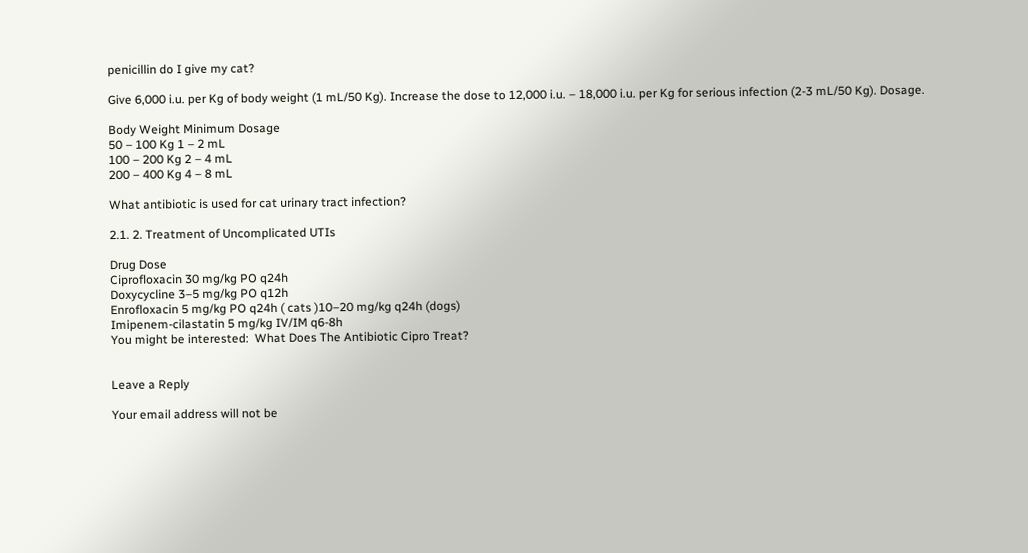penicillin do I give my cat?

Give 6,000 i.u. per Kg of body weight (1 mL/50 Kg). Increase the dose to 12,000 i.u. – 18,000 i.u. per Kg for serious infection (2-3 mL/50 Kg). Dosage.

Body Weight Minimum Dosage
50 – 100 Kg 1 – 2 mL
100 – 200 Kg 2 – 4 mL
200 – 400 Kg 4 – 8 mL

What antibiotic is used for cat urinary tract infection?

2.1. 2. Treatment of Uncomplicated UTIs

Drug Dose
Ciprofloxacin 30 mg/kg PO q24h
Doxycycline 3–5 mg/kg PO q12h
Enrofloxacin 5 mg/kg PO q24h ( cats )10–20 mg/kg q24h (dogs)
Imipenem-cilastatin 5 mg/kg IV/IM q6-8h
You might be interested:  What Does The Antibiotic Cipro Treat?


Leave a Reply

Your email address will not be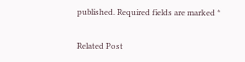published. Required fields are marked *

Related Post